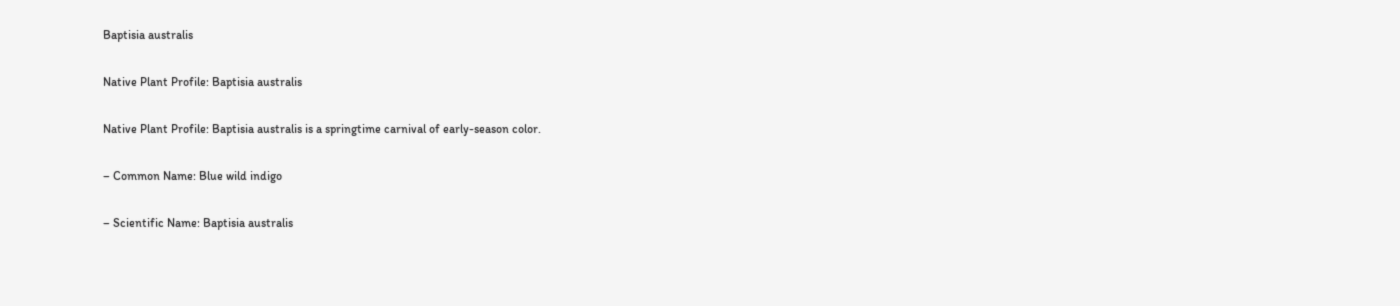Baptisia australis

Native Plant Profile: Baptisia australis

Native Plant Profile: Baptisia australis is a springtime carnival of early-season color.

– Common Name: Blue wild indigo

– Scientific Name: Baptisia australis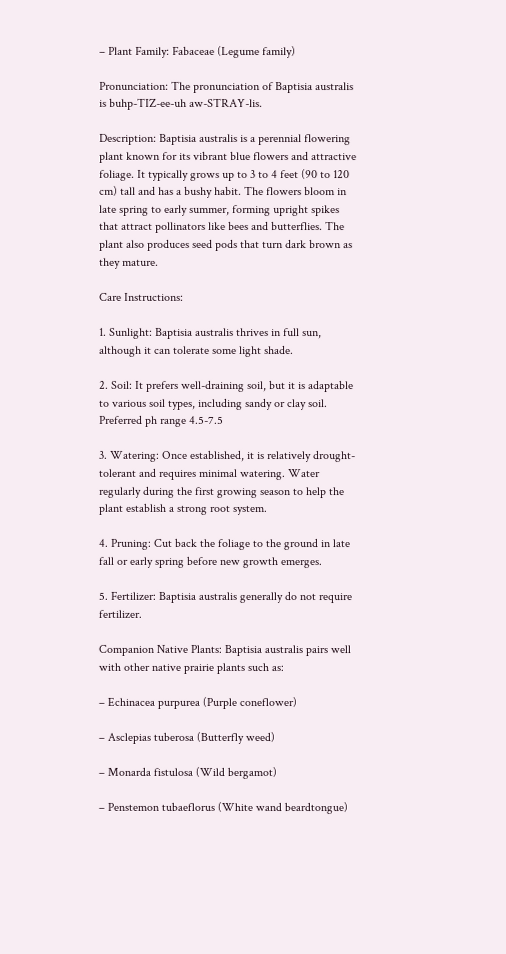– Plant Family: Fabaceae (Legume family)

Pronunciation: The pronunciation of Baptisia australis is buhp-TIZ-ee-uh aw-STRAY-lis.

Description: Baptisia australis is a perennial flowering plant known for its vibrant blue flowers and attractive foliage. It typically grows up to 3 to 4 feet (90 to 120 cm) tall and has a bushy habit. The flowers bloom in late spring to early summer, forming upright spikes that attract pollinators like bees and butterflies. The plant also produces seed pods that turn dark brown as they mature.

Care Instructions:

1. Sunlight: Baptisia australis thrives in full sun, although it can tolerate some light shade.

2. Soil: It prefers well-draining soil, but it is adaptable to various soil types, including sandy or clay soil. Preferred ph range 4.5-7.5

3. Watering: Once established, it is relatively drought-tolerant and requires minimal watering. Water regularly during the first growing season to help the plant establish a strong root system.

4. Pruning: Cut back the foliage to the ground in late fall or early spring before new growth emerges.

5. Fertilizer: Baptisia australis generally do not require fertilizer.

Companion Native Plants: Baptisia australis pairs well with other native prairie plants such as:

– Echinacea purpurea (Purple coneflower)

– Asclepias tuberosa (Butterfly weed)

– Monarda fistulosa (Wild bergamot)

– Penstemon tubaeflorus (White wand beardtongue)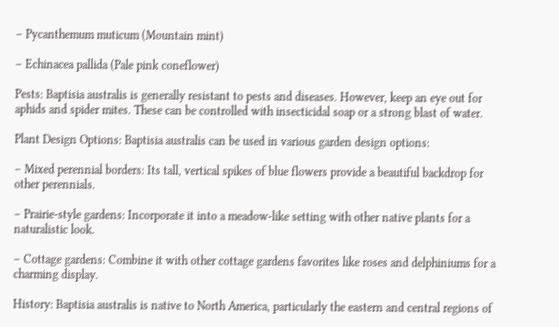– Pycanthemum muticum (Mountain mint)

– Echinacea pallida (Pale pink coneflower)

Pests: Baptisia australis is generally resistant to pests and diseases. However, keep an eye out for aphids and spider mites. These can be controlled with insecticidal soap or a strong blast of water.

Plant Design Options: Baptisia australis can be used in various garden design options:

– Mixed perennial borders: Its tall, vertical spikes of blue flowers provide a beautiful backdrop for other perennials.

– Prairie-style gardens: Incorporate it into a meadow-like setting with other native plants for a naturalistic look.

– Cottage gardens: Combine it with other cottage gardens favorites like roses and delphiniums for a charming display.

History: Baptisia australis is native to North America, particularly the eastern and central regions of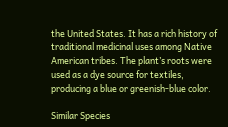the United States. It has a rich history of traditional medicinal uses among Native American tribes. The plant’s roots were used as a dye source for textiles, producing a blue or greenish-blue color.

Similar Species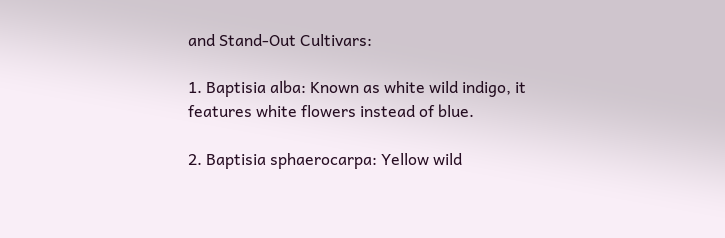and Stand-Out Cultivars:

1. Baptisia alba: Known as white wild indigo, it features white flowers instead of blue.

2. Baptisia sphaerocarpa: Yellow wild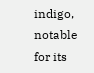indigo, notable for its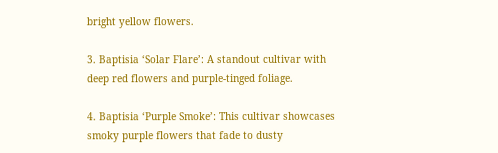bright yellow flowers.

3. Baptisia ‘Solar Flare’: A standout cultivar with deep red flowers and purple-tinged foliage.

4. Baptisia ‘Purple Smoke’: This cultivar showcases smoky purple flowers that fade to dusty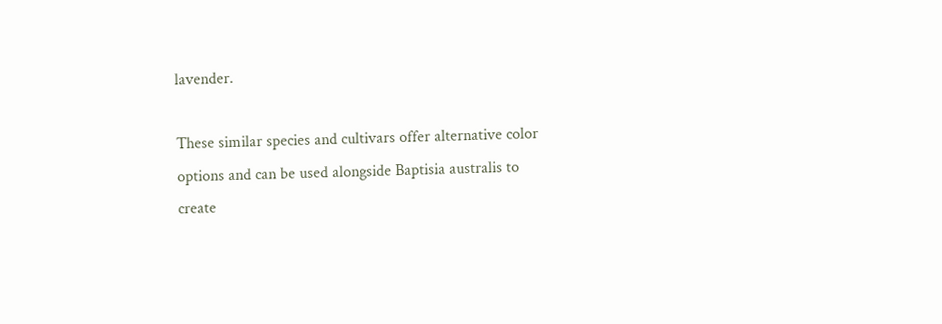lavender.

These similar species and cultivars offer alternative color options and can be used alongside Baptisia australis to create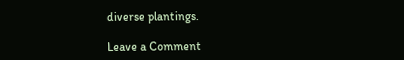diverse plantings.

Leave a Comment